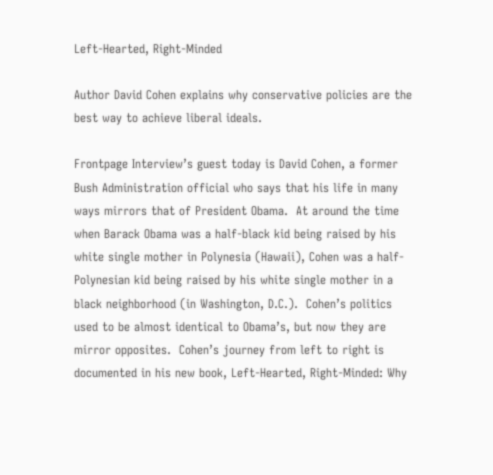Left-Hearted, Right-Minded

Author David Cohen explains why conservative policies are the best way to achieve liberal ideals.

Frontpage Interview’s guest today is David Cohen, a former Bush Administration official who says that his life in many ways mirrors that of President Obama.  At around the time when Barack Obama was a half-black kid being raised by his white single mother in Polynesia (Hawaii), Cohen was a half-Polynesian kid being raised by his white single mother in a black neighborhood (in Washington, D.C.).  Cohen’s politics used to be almost identical to Obama’s, but now they are mirror opposites.  Cohen’s journey from left to right is documented in his new book, Left-Hearted, Right-Minded: Why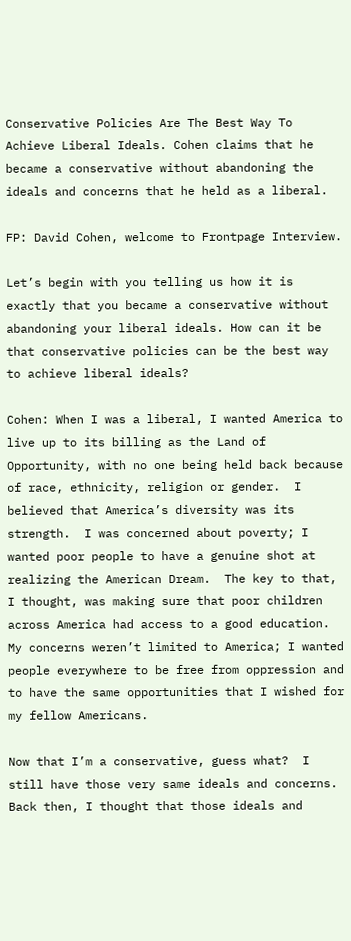Conservative Policies Are The Best Way To Achieve Liberal Ideals. Cohen claims that he became a conservative without abandoning the ideals and concerns that he held as a liberal.

FP: David Cohen, welcome to Frontpage Interview.

Let’s begin with you telling us how it is exactly that you became a conservative without abandoning your liberal ideals. How can it be that conservative policies can be the best way to achieve liberal ideals?

Cohen: When I was a liberal, I wanted America to live up to its billing as the Land of Opportunity, with no one being held back because of race, ethnicity, religion or gender.  I believed that America’s diversity was its strength.  I was concerned about poverty; I wanted poor people to have a genuine shot at realizing the American Dream.  The key to that, I thought, was making sure that poor children across America had access to a good education.  My concerns weren’t limited to America; I wanted people everywhere to be free from oppression and to have the same opportunities that I wished for my fellow Americans.

Now that I’m a conservative, guess what?  I still have those very same ideals and concerns.  Back then, I thought that those ideals and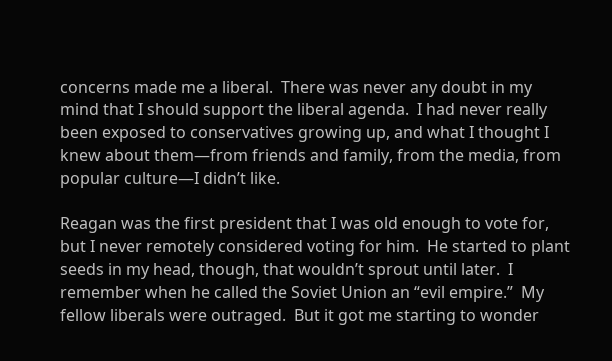concerns made me a liberal.  There was never any doubt in my mind that I should support the liberal agenda.  I had never really been exposed to conservatives growing up, and what I thought I knew about them—from friends and family, from the media, from popular culture—I didn’t like.

Reagan was the first president that I was old enough to vote for, but I never remotely considered voting for him.  He started to plant seeds in my head, though, that wouldn’t sprout until later.  I remember when he called the Soviet Union an “evil empire.”  My fellow liberals were outraged.  But it got me starting to wonder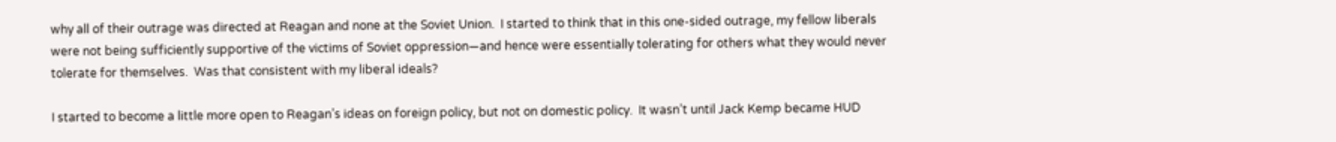why all of their outrage was directed at Reagan and none at the Soviet Union.  I started to think that in this one-sided outrage, my fellow liberals were not being sufficiently supportive of the victims of Soviet oppression—and hence were essentially tolerating for others what they would never tolerate for themselves.  Was that consistent with my liberal ideals?

I started to become a little more open to Reagan’s ideas on foreign policy, but not on domestic policy.  It wasn’t until Jack Kemp became HUD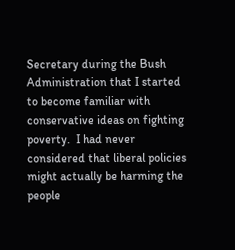Secretary during the Bush Administration that I started to become familiar with conservative ideas on fighting poverty.  I had never considered that liberal policies might actually be harming the people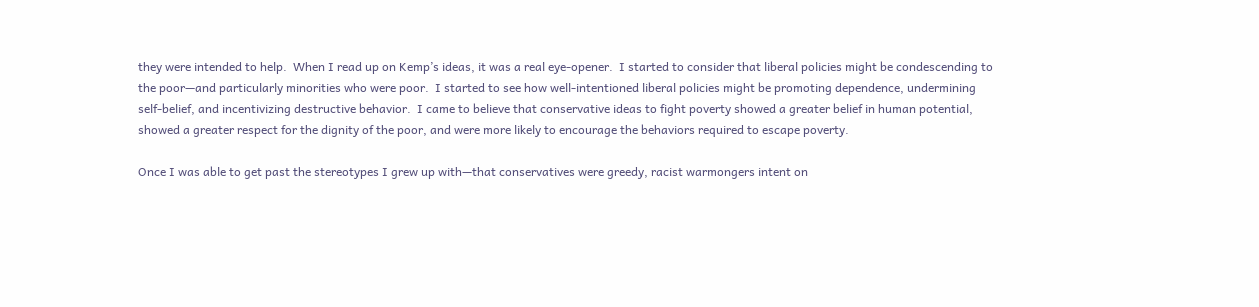they were intended to help.  When I read up on Kemp’s ideas, it was a real eye-opener.  I started to consider that liberal policies might be condescending to the poor—and particularly minorities who were poor.  I started to see how well-intentioned liberal policies might be promoting dependence, undermining self-belief, and incentivizing destructive behavior.  I came to believe that conservative ideas to fight poverty showed a greater belief in human potential, showed a greater respect for the dignity of the poor, and were more likely to encourage the behaviors required to escape poverty.

Once I was able to get past the stereotypes I grew up with—that conservatives were greedy, racist warmongers intent on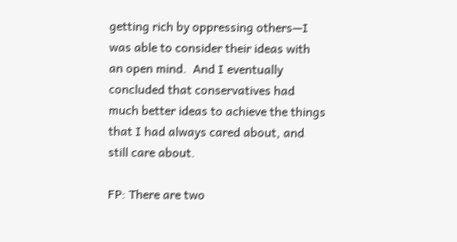getting rich by oppressing others—I was able to consider their ideas with an open mind.  And I eventually concluded that conservatives had much better ideas to achieve the things that I had always cared about, and still care about.

FP: There are two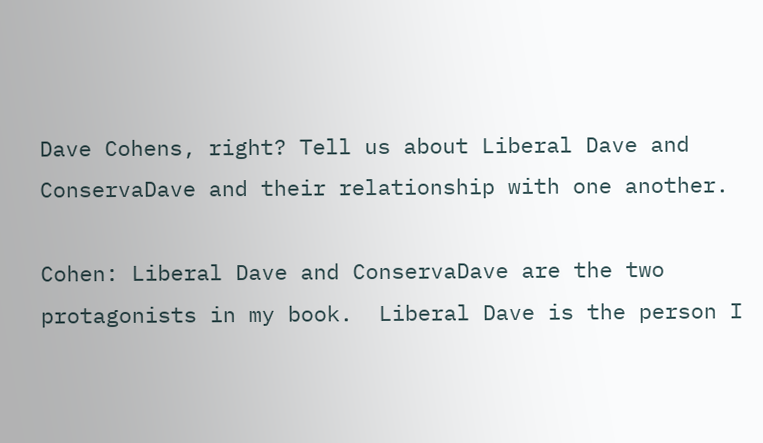Dave Cohens, right? Tell us about Liberal Dave and ConservaDave and their relationship with one another.

Cohen: Liberal Dave and ConservaDave are the two protagonists in my book.  Liberal Dave is the person I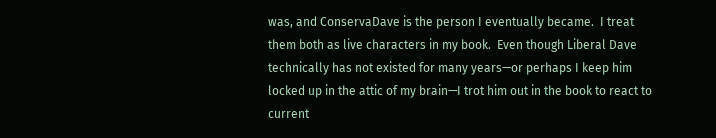was, and ConservaDave is the person I eventually became.  I treat them both as live characters in my book.  Even though Liberal Dave technically has not existed for many years—or perhaps I keep him locked up in the attic of my brain—I trot him out in the book to react to current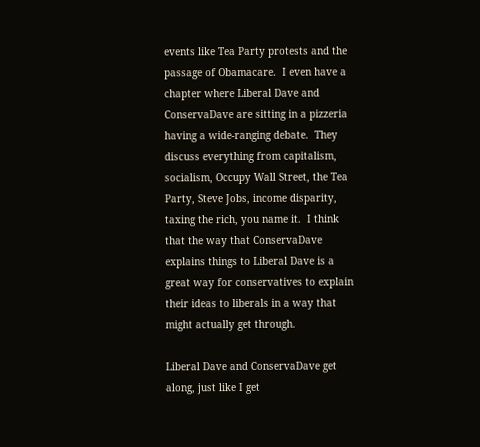events like Tea Party protests and the passage of Obamacare.  I even have a chapter where Liberal Dave and ConservaDave are sitting in a pizzeria having a wide-ranging debate.  They discuss everything from capitalism, socialism, Occupy Wall Street, the Tea Party, Steve Jobs, income disparity, taxing the rich, you name it.  I think that the way that ConservaDave explains things to Liberal Dave is a great way for conservatives to explain their ideas to liberals in a way that might actually get through.

Liberal Dave and ConservaDave get along, just like I get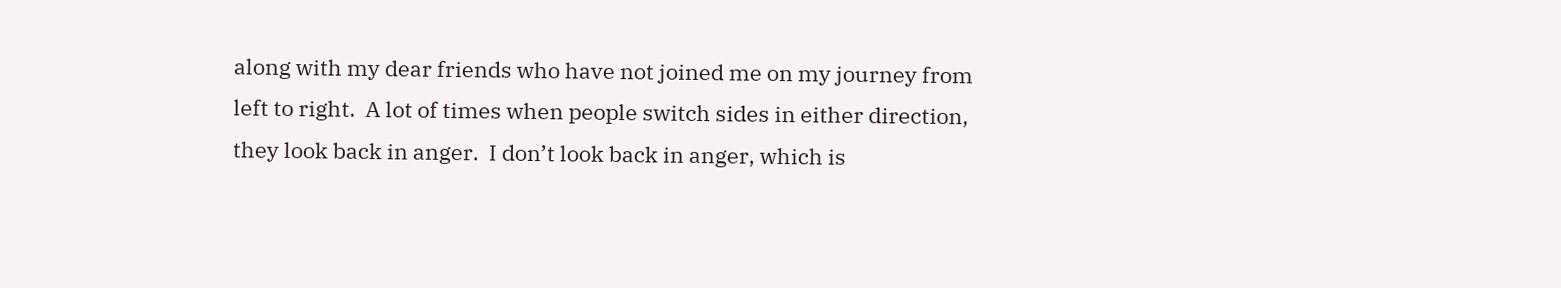along with my dear friends who have not joined me on my journey from left to right.  A lot of times when people switch sides in either direction, they look back in anger.  I don’t look back in anger, which is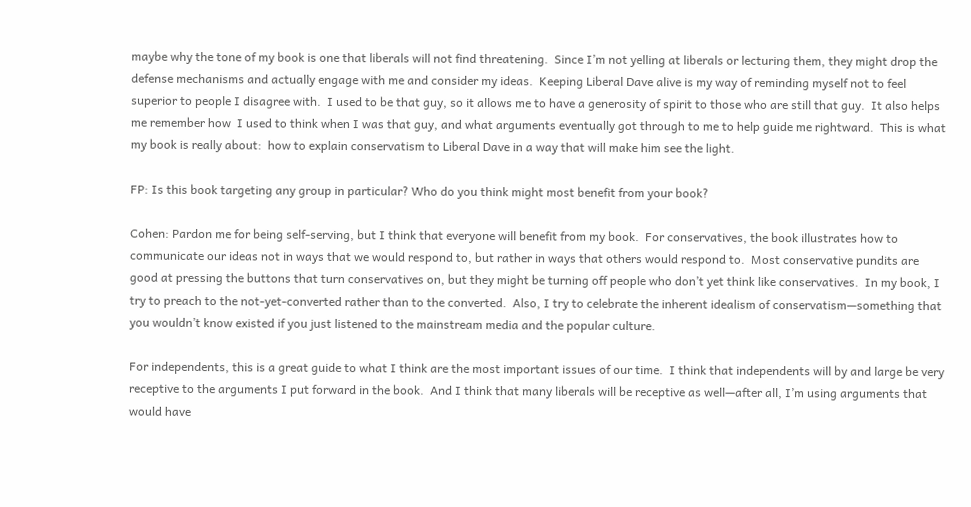maybe why the tone of my book is one that liberals will not find threatening.  Since I’m not yelling at liberals or lecturing them, they might drop the defense mechanisms and actually engage with me and consider my ideas.  Keeping Liberal Dave alive is my way of reminding myself not to feel superior to people I disagree with.  I used to be that guy, so it allows me to have a generosity of spirit to those who are still that guy.  It also helps me remember how  I used to think when I was that guy, and what arguments eventually got through to me to help guide me rightward.  This is what my book is really about:  how to explain conservatism to Liberal Dave in a way that will make him see the light.

FP: Is this book targeting any group in particular? Who do you think might most benefit from your book?

Cohen: Pardon me for being self-serving, but I think that everyone will benefit from my book.  For conservatives, the book illustrates how to communicate our ideas not in ways that we would respond to, but rather in ways that others would respond to.  Most conservative pundits are good at pressing the buttons that turn conservatives on, but they might be turning off people who don’t yet think like conservatives.  In my book, I try to preach to the not-yet-converted rather than to the converted.  Also, I try to celebrate the inherent idealism of conservatism—something that you wouldn’t know existed if you just listened to the mainstream media and the popular culture.

For independents, this is a great guide to what I think are the most important issues of our time.  I think that independents will by and large be very receptive to the arguments I put forward in the book.  And I think that many liberals will be receptive as well—after all, I’m using arguments that would have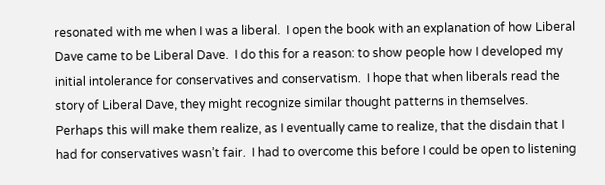resonated with me when I was a liberal.  I open the book with an explanation of how Liberal Dave came to be Liberal Dave.  I do this for a reason: to show people how I developed my initial intolerance for conservatives and conservatism.  I hope that when liberals read the story of Liberal Dave, they might recognize similar thought patterns in themselves.  Perhaps this will make them realize, as I eventually came to realize, that the disdain that I had for conservatives wasn’t fair.  I had to overcome this before I could be open to listening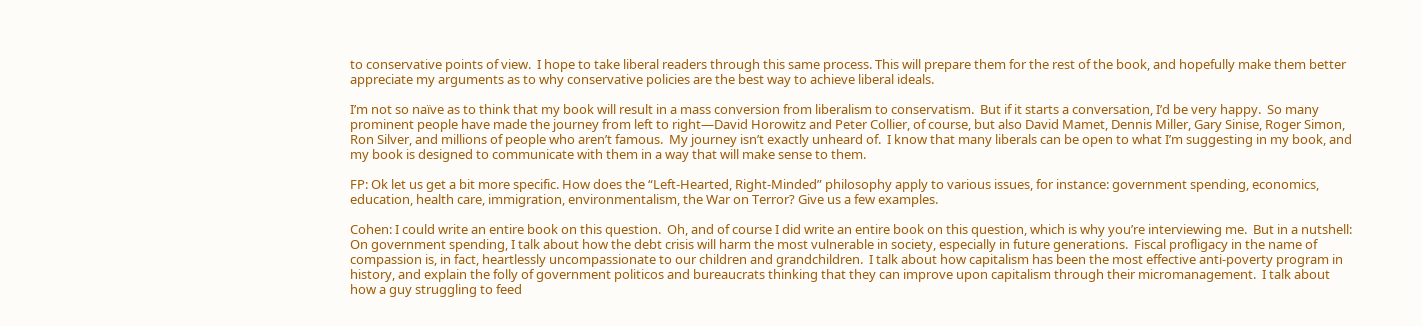to conservative points of view.  I hope to take liberal readers through this same process. This will prepare them for the rest of the book, and hopefully make them better appreciate my arguments as to why conservative policies are the best way to achieve liberal ideals.

I’m not so naïve as to think that my book will result in a mass conversion from liberalism to conservatism.  But if it starts a conversation, I’d be very happy.  So many prominent people have made the journey from left to right—David Horowitz and Peter Collier, of course, but also David Mamet, Dennis Miller, Gary Sinise, Roger Simon, Ron Silver, and millions of people who aren’t famous.  My journey isn’t exactly unheard of.  I know that many liberals can be open to what I’m suggesting in my book, and my book is designed to communicate with them in a way that will make sense to them.

FP: Ok let us get a bit more specific. How does the “Left-Hearted, Right-Minded” philosophy apply to various issues, for instance: government spending, economics, education, health care, immigration, environmentalism, the War on Terror? Give us a few examples.

Cohen: I could write an entire book on this question.  Oh, and of course I did write an entire book on this question, which is why you’re interviewing me.  But in a nutshell:  On government spending, I talk about how the debt crisis will harm the most vulnerable in society, especially in future generations.  Fiscal profligacy in the name of compassion is, in fact, heartlessly uncompassionate to our children and grandchildren.  I talk about how capitalism has been the most effective anti-poverty program in history, and explain the folly of government politicos and bureaucrats thinking that they can improve upon capitalism through their micromanagement.  I talk about how a guy struggling to feed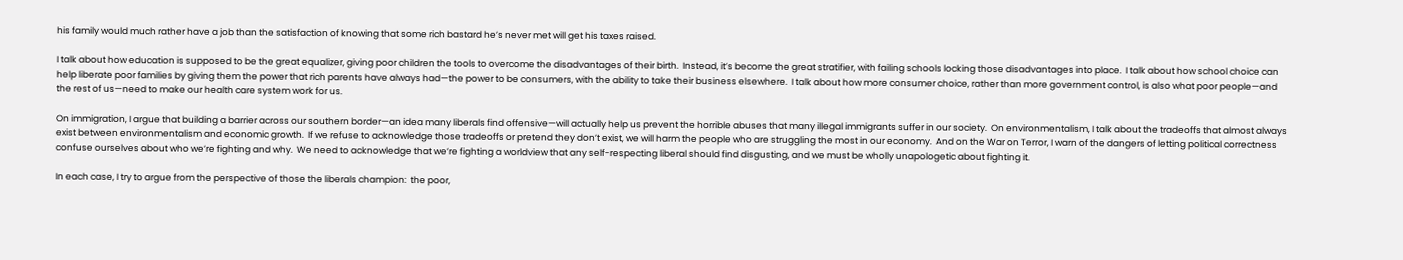his family would much rather have a job than the satisfaction of knowing that some rich bastard he’s never met will get his taxes raised.

I talk about how education is supposed to be the great equalizer, giving poor children the tools to overcome the disadvantages of their birth.  Instead, it’s become the great stratifier, with failing schools locking those disadvantages into place.  I talk about how school choice can help liberate poor families by giving them the power that rich parents have always had—the power to be consumers, with the ability to take their business elsewhere.  I talk about how more consumer choice, rather than more government control, is also what poor people—and the rest of us—need to make our health care system work for us.

On immigration, I argue that building a barrier across our southern border—an idea many liberals find offensive—will actually help us prevent the horrible abuses that many illegal immigrants suffer in our society.  On environmentalism, I talk about the tradeoffs that almost always exist between environmentalism and economic growth.  If we refuse to acknowledge those tradeoffs or pretend they don’t exist, we will harm the people who are struggling the most in our economy.  And on the War on Terror, I warn of the dangers of letting political correctness confuse ourselves about who we’re fighting and why.  We need to acknowledge that we’re fighting a worldview that any self-respecting liberal should find disgusting, and we must be wholly unapologetic about fighting it.

In each case, I try to argue from the perspective of those the liberals champion:  the poor,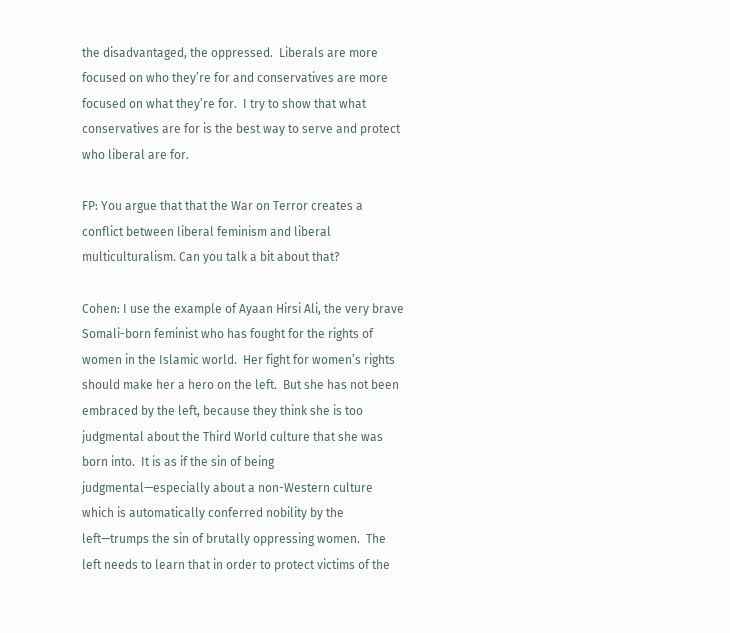the disadvantaged, the oppressed.  Liberals are more focused on who they’re for and conservatives are more focused on what they’re for.  I try to show that what conservatives are for is the best way to serve and protect who liberal are for.

FP: You argue that that the War on Terror creates a conflict between liberal feminism and liberal multiculturalism. Can you talk a bit about that?

Cohen: I use the example of Ayaan Hirsi Ali, the very brave Somali-born feminist who has fought for the rights of women in the Islamic world.  Her fight for women’s rights should make her a hero on the left.  But she has not been embraced by the left, because they think she is too judgmental about the Third World culture that she was born into.  It is as if the sin of being judgmental—especially about a non-Western culture which is automatically conferred nobility by the left—trumps the sin of brutally oppressing women.  The left needs to learn that in order to protect victims of the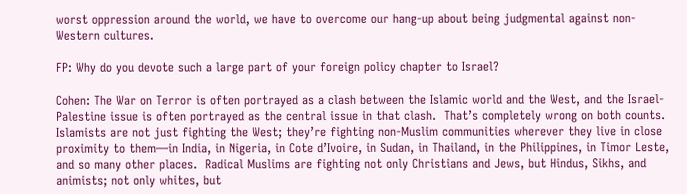worst oppression around the world, we have to overcome our hang-up about being judgmental against non-Western cultures.

FP: Why do you devote such a large part of your foreign policy chapter to Israel?

Cohen: The War on Terror is often portrayed as a clash between the Islamic world and the West, and the Israel-Palestine issue is often portrayed as the central issue in that clash.  That’s completely wrong on both counts.  Islamists are not just fighting the West; they’re fighting non-Muslim communities wherever they live in close proximity to them—in India, in Nigeria, in Cote d’Ivoire, in Sudan, in Thailand, in the Philippines, in Timor Leste, and so many other places.  Radical Muslims are fighting not only Christians and Jews, but Hindus, Sikhs, and animists; not only whites, but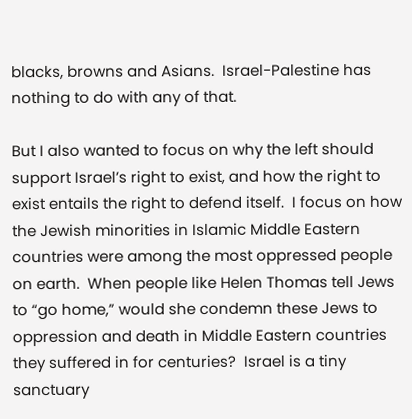blacks, browns and Asians.  Israel-Palestine has nothing to do with any of that.

But I also wanted to focus on why the left should support Israel’s right to exist, and how the right to exist entails the right to defend itself.  I focus on how the Jewish minorities in Islamic Middle Eastern countries were among the most oppressed people on earth.  When people like Helen Thomas tell Jews to “go home,” would she condemn these Jews to oppression and death in Middle Eastern countries they suffered in for centuries?  Israel is a tiny sanctuary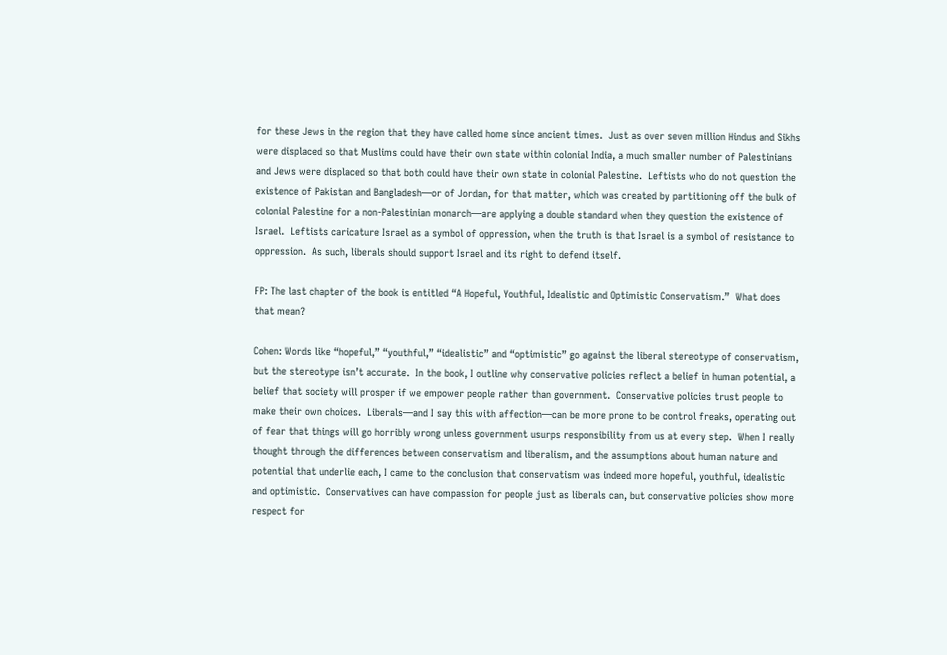for these Jews in the region that they have called home since ancient times.  Just as over seven million Hindus and Sikhs were displaced so that Muslims could have their own state within colonial India, a much smaller number of Palestinians and Jews were displaced so that both could have their own state in colonial Palestine.  Leftists who do not question the existence of Pakistan and Bangladesh—or of Jordan, for that matter, which was created by partitioning off the bulk of colonial Palestine for a non-Palestinian monarch—are applying a double standard when they question the existence of Israel.  Leftists caricature Israel as a symbol of oppression, when the truth is that Israel is a symbol of resistance to oppression.  As such, liberals should support Israel and its right to defend itself.

FP: The last chapter of the book is entitled “A Hopeful, Youthful, Idealistic and Optimistic Conservatism.”  What does that mean?

Cohen: Words like “hopeful,” “youthful,” “idealistic” and “optimistic” go against the liberal stereotype of conservatism, but the stereotype isn’t accurate.  In the book, I outline why conservative policies reflect a belief in human potential, a belief that society will prosper if we empower people rather than government.  Conservative policies trust people to make their own choices.  Liberals—and I say this with affection—can be more prone to be control freaks, operating out of fear that things will go horribly wrong unless government usurps responsibility from us at every step.  When I really thought through the differences between conservatism and liberalism, and the assumptions about human nature and potential that underlie each, I came to the conclusion that conservatism was indeed more hopeful, youthful, idealistic and optimistic.  Conservatives can have compassion for people just as liberals can, but conservative policies show more respect for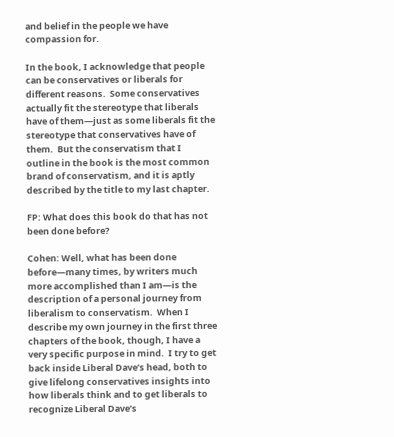and belief in the people we have compassion for.

In the book, I acknowledge that people can be conservatives or liberals for different reasons.  Some conservatives actually fit the stereotype that liberals have of them—just as some liberals fit the stereotype that conservatives have of them.  But the conservatism that I outline in the book is the most common brand of conservatism, and it is aptly described by the title to my last chapter.

FP: What does this book do that has not been done before?

Cohen: Well, what has been done before—many times, by writers much more accomplished than I am—is the description of a personal journey from liberalism to conservatism.  When I describe my own journey in the first three chapters of the book, though, I have a very specific purpose in mind.  I try to get back inside Liberal Dave’s head, both to give lifelong conservatives insights into how liberals think and to get liberals to recognize Liberal Dave’s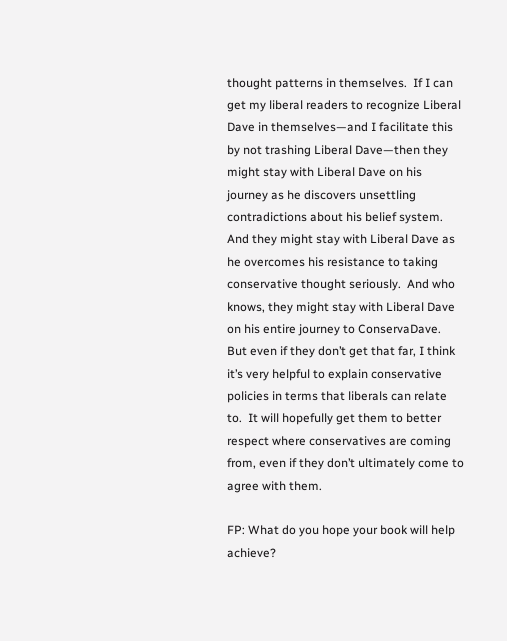thought patterns in themselves.  If I can get my liberal readers to recognize Liberal Dave in themselves—and I facilitate this by not trashing Liberal Dave—then they might stay with Liberal Dave on his journey as he discovers unsettling contradictions about his belief system.  And they might stay with Liberal Dave as he overcomes his resistance to taking conservative thought seriously.  And who knows, they might stay with Liberal Dave on his entire journey to ConservaDave.  But even if they don’t get that far, I think it’s very helpful to explain conservative policies in terms that liberals can relate to.  It will hopefully get them to better respect where conservatives are coming from, even if they don’t ultimately come to agree with them.

FP: What do you hope your book will help achieve?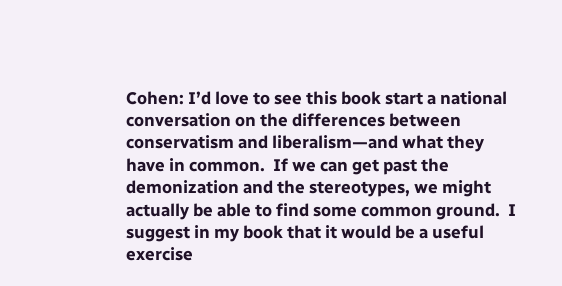Cohen: I’d love to see this book start a national conversation on the differences between conservatism and liberalism—and what they have in common.  If we can get past the demonization and the stereotypes, we might actually be able to find some common ground.  I suggest in my book that it would be a useful exercise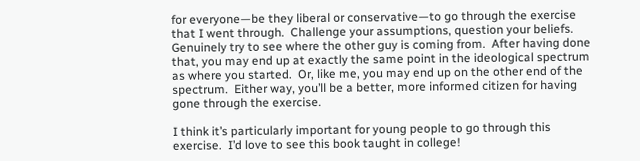for everyone—be they liberal or conservative—to go through the exercise that I went through.  Challenge your assumptions, question your beliefs.  Genuinely try to see where the other guy is coming from.  After having done that, you may end up at exactly the same point in the ideological spectrum as where you started.  Or, like me, you may end up on the other end of the spectrum.  Either way, you’ll be a better, more informed citizen for having gone through the exercise.

I think it’s particularly important for young people to go through this exercise.  I’d love to see this book taught in college!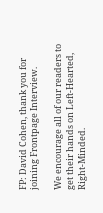FP: David Cohen, thank you for joining Frontpage Interview.

We encourage all of our readers to get their hands on Left-Hearted, Right-Minded.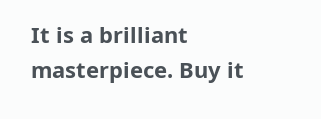It is a brilliant masterpiece. Buy it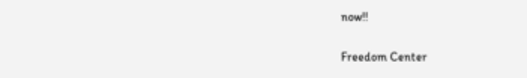now!!

Freedom Center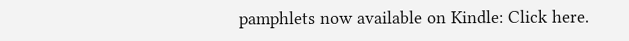pamphlets now available on Kindle: Click here.